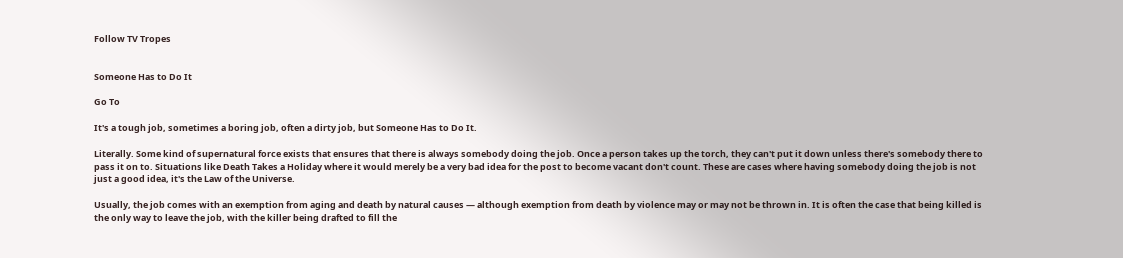Follow TV Tropes


Someone Has to Do It

Go To

It's a tough job, sometimes a boring job, often a dirty job, but Someone Has to Do It.

Literally. Some kind of supernatural force exists that ensures that there is always somebody doing the job. Once a person takes up the torch, they can't put it down unless there's somebody there to pass it on to. Situations like Death Takes a Holiday where it would merely be a very bad idea for the post to become vacant don't count. These are cases where having somebody doing the job is not just a good idea, it's the Law of the Universe.

Usually, the job comes with an exemption from aging and death by natural causes — although exemption from death by violence may or may not be thrown in. It is often the case that being killed is the only way to leave the job, with the killer being drafted to fill the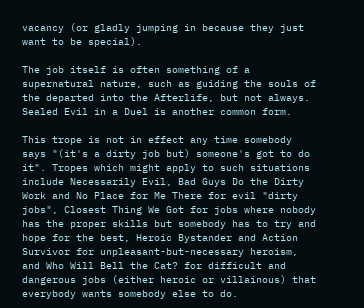vacancy (or gladly jumping in because they just want to be special).

The job itself is often something of a supernatural nature, such as guiding the souls of the departed into the Afterlife, but not always. Sealed Evil in a Duel is another common form.

This trope is not in effect any time somebody says "(it's a dirty job but) someone's got to do it". Tropes which might apply to such situations include Necessarily Evil, Bad Guys Do the Dirty Work and No Place for Me There for evil "dirty jobs", Closest Thing We Got for jobs where nobody has the proper skills but somebody has to try and hope for the best, Heroic Bystander and Action Survivor for unpleasant-but-necessary heroism, and Who Will Bell the Cat? for difficult and dangerous jobs (either heroic or villainous) that everybody wants somebody else to do.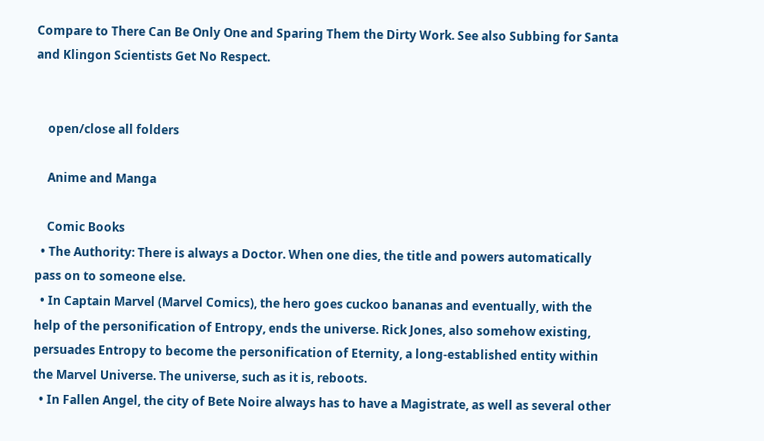Compare to There Can Be Only One and Sparing Them the Dirty Work. See also Subbing for Santa and Klingon Scientists Get No Respect.


    open/close all folders

    Anime and Manga

    Comic Books
  • The Authority: There is always a Doctor. When one dies, the title and powers automatically pass on to someone else.
  • In Captain Marvel (Marvel Comics), the hero goes cuckoo bananas and eventually, with the help of the personification of Entropy, ends the universe. Rick Jones, also somehow existing, persuades Entropy to become the personification of Eternity, a long-established entity within the Marvel Universe. The universe, such as it is, reboots.
  • In Fallen Angel, the city of Bete Noire always has to have a Magistrate, as well as several other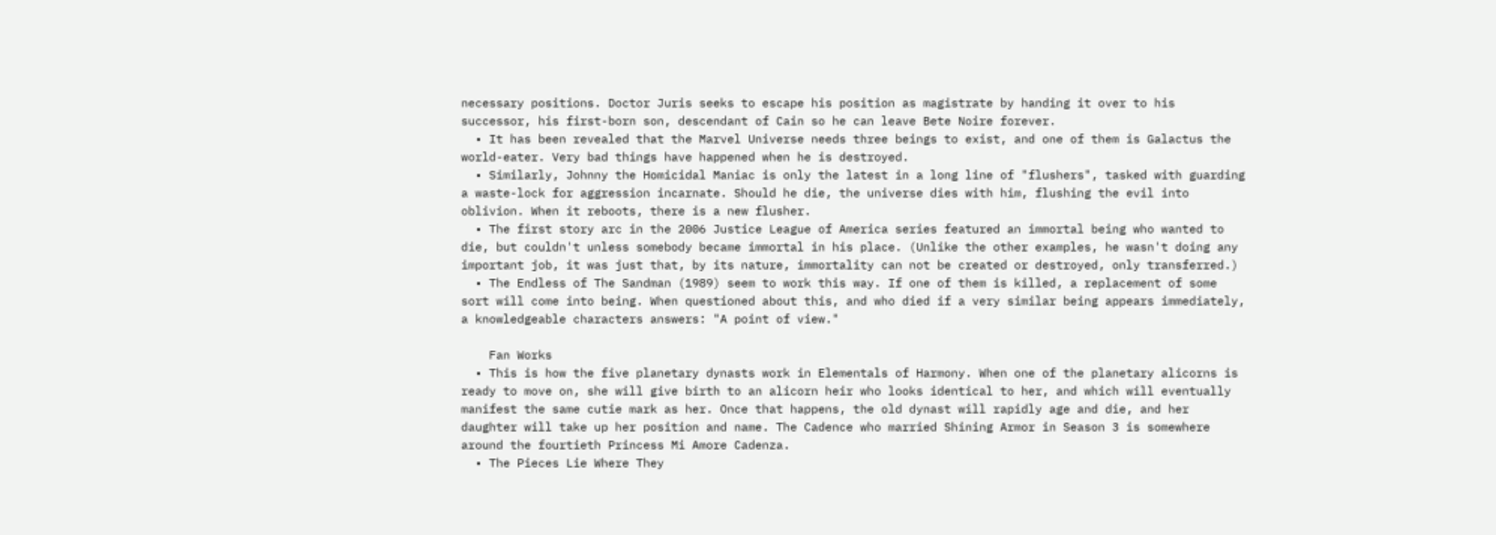necessary positions. Doctor Juris seeks to escape his position as magistrate by handing it over to his successor, his first-born son, descendant of Cain so he can leave Bete Noire forever.
  • It has been revealed that the Marvel Universe needs three beings to exist, and one of them is Galactus the world-eater. Very bad things have happened when he is destroyed.
  • Similarly, Johnny the Homicidal Maniac is only the latest in a long line of "flushers", tasked with guarding a waste-lock for aggression incarnate. Should he die, the universe dies with him, flushing the evil into oblivion. When it reboots, there is a new flusher.
  • The first story arc in the 2006 Justice League of America series featured an immortal being who wanted to die, but couldn't unless somebody became immortal in his place. (Unlike the other examples, he wasn't doing any important job, it was just that, by its nature, immortality can not be created or destroyed, only transferred.)
  • The Endless of The Sandman (1989) seem to work this way. If one of them is killed, a replacement of some sort will come into being. When questioned about this, and who died if a very similar being appears immediately, a knowledgeable characters answers: "A point of view."

    Fan Works
  • This is how the five planetary dynasts work in Elementals of Harmony. When one of the planetary alicorns is ready to move on, she will give birth to an alicorn heir who looks identical to her, and which will eventually manifest the same cutie mark as her. Once that happens, the old dynast will rapidly age and die, and her daughter will take up her position and name. The Cadence who married Shining Armor in Season 3 is somewhere around the fourtieth Princess Mi Amore Cadenza.
  • The Pieces Lie Where They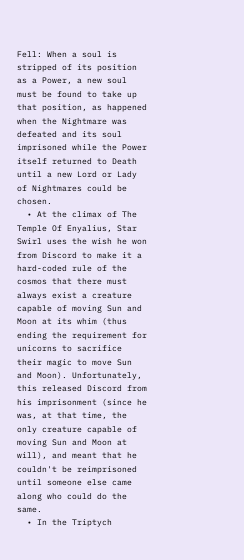Fell: When a soul is stripped of its position as a Power, a new soul must be found to take up that position, as happened when the Nightmare was defeated and its soul imprisoned while the Power itself returned to Death until a new Lord or Lady of Nightmares could be chosen.
  • At the climax of The Temple Of Enyalius, Star Swirl uses the wish he won from Discord to make it a hard-coded rule of the cosmos that there must always exist a creature capable of moving Sun and Moon at its whim (thus ending the requirement for unicorns to sacrifice their magic to move Sun and Moon). Unfortunately, this released Discord from his imprisonment (since he was, at that time, the only creature capable of moving Sun and Moon at will), and meant that he couldn't be reimprisoned until someone else came along who could do the same.
  • In the Triptych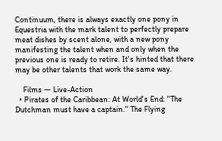Continuum, there is always exactly one pony in Equestria with the mark talent to perfectly prepare meat dishes by scent alone, with a new pony manifesting the talent when and only when the previous one is ready to retire. It's hinted that there may be other talents that work the same way.

    Films — Live-Action
  • Pirates of the Caribbean: At World's End: "The Dutchman must have a captain." The Flying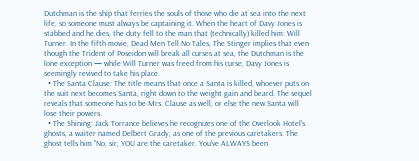Dutchman is the ship that ferries the souls of those who die at sea into the next life, so someone must always be captaining it. When the heart of Davy Jones is stabbed and he dies, the duty fell to the man that (technically) killed him: Will Turner. In the fifth movie, Dead Men Tell No Tales, The Stinger implies that even though the Trident of Poseidon will break all curses at sea, the Dutchman is the lone exception — while Will Turner was freed from his curse, Davy Jones is seemingly revived to take his place.
  • The Santa Clause: The title means that once a Santa is killed, whoever puts on the suit next becomes Santa, right down to the weight gain and beard. The sequel reveals that someone has to be Mrs. Clause as well, or else the new Santa will lose their powers.
  • The Shining: Jack Torrance believes he recognizes one of the Overlook Hotel's ghosts, a waiter named Delbert Grady, as one of the previous caretakers. The ghost tells him "No, sir, YOU are the caretaker. You've ALWAYS been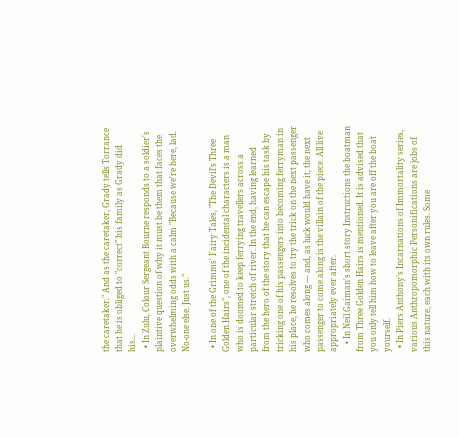the caretaker." And as the caretaker, Grady tells Torrance that he is obliged to "correct" his family as Grady did his...
  • In Zulu, Colour Sergeant Bourne responds to a soldier's plaintive question of why it must be them that faces the overwhelming odds with a calm "Because we're here, lad. No-one else. Just us."

  • In one of the Grimms' Fairy Tales, "The Devil's Three Golden Hairs", one of the incidental characters is a man who is doomed to keep ferrying travellers across a particular stretch of river. In the end, having learned from the hero of the story that he can escape his task by tricking one of his passengers into becoming ferryman in his place, he resolves to try the trick on the next passenger who comes along — and, as luck would have it, the next passenger to come along is the villain of the piece. All live appropriately ever after.
    • In Neil Gaiman's short story Instructions the boatman from Three Golden Hairs is mentioned. It is advised that you only tell him how to leave after you are off the boat yourself.
  • In Piers Anthony's Incarnations of Immortality series, various Anthropomorphic Personifications are jobs of this nature, each with its own rules. Some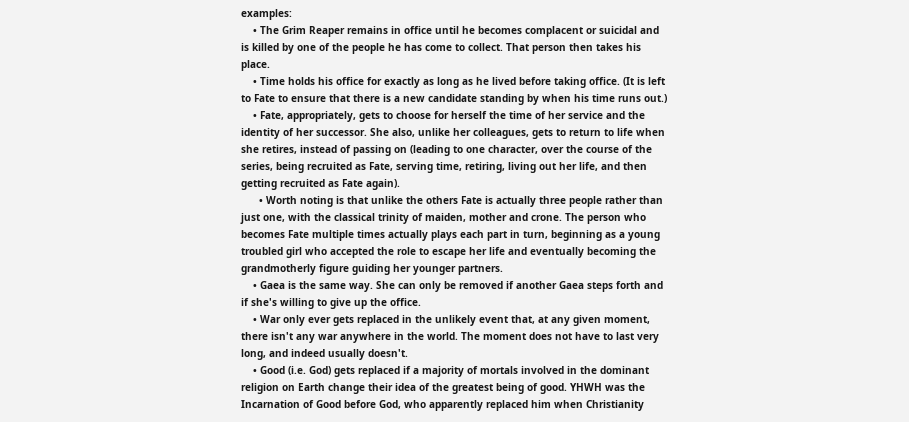examples:
    • The Grim Reaper remains in office until he becomes complacent or suicidal and is killed by one of the people he has come to collect. That person then takes his place.
    • Time holds his office for exactly as long as he lived before taking office. (It is left to Fate to ensure that there is a new candidate standing by when his time runs out.)
    • Fate, appropriately, gets to choose for herself the time of her service and the identity of her successor. She also, unlike her colleagues, gets to return to life when she retires, instead of passing on (leading to one character, over the course of the series, being recruited as Fate, serving time, retiring, living out her life, and then getting recruited as Fate again).
      • Worth noting is that unlike the others Fate is actually three people rather than just one, with the classical trinity of maiden, mother and crone. The person who becomes Fate multiple times actually plays each part in turn, beginning as a young troubled girl who accepted the role to escape her life and eventually becoming the grandmotherly figure guiding her younger partners.
    • Gaea is the same way. She can only be removed if another Gaea steps forth and if she's willing to give up the office.
    • War only ever gets replaced in the unlikely event that, at any given moment, there isn't any war anywhere in the world. The moment does not have to last very long, and indeed usually doesn't.
    • Good (i.e. God) gets replaced if a majority of mortals involved in the dominant religion on Earth change their idea of the greatest being of good. YHWH was the Incarnation of Good before God, who apparently replaced him when Christianity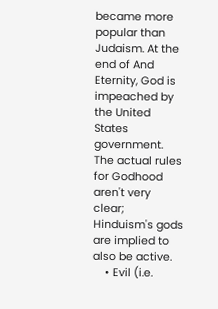became more popular than Judaism. At the end of And Eternity, God is impeached by the United States government. The actual rules for Godhood aren't very clear; Hinduism's gods are implied to also be active.
    • Evil (i.e.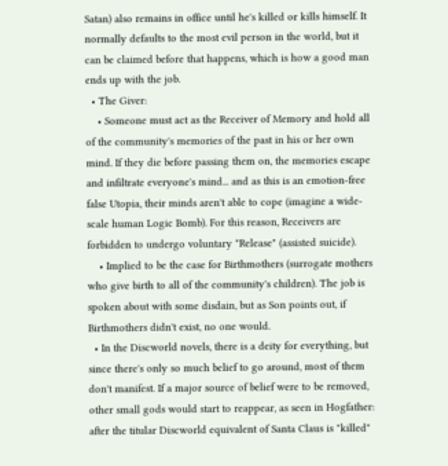Satan) also remains in office until he's killed or kills himself. It normally defaults to the most evil person in the world, but it can be claimed before that happens, which is how a good man ends up with the job.
  • The Giver:
    • Someone must act as the Receiver of Memory and hold all of the community's memories of the past in his or her own mind. If they die before passing them on, the memories escape and infiltrate everyone's mind... and as this is an emotion-free false Utopia, their minds aren't able to cope (imagine a wide-scale human Logic Bomb). For this reason, Receivers are forbidden to undergo voluntary "Release" (assisted suicide).
    • Implied to be the case for Birthmothers (surrogate mothers who give birth to all of the community's children). The job is spoken about with some disdain, but as Son points out, if Birthmothers didn't exist, no one would.
  • In the Discworld novels, there is a deity for everything, but since there's only so much belief to go around, most of them don't manifest. If a major source of belief were to be removed, other small gods would start to reappear, as seen in Hogfather: after the titular Discworld equivalent of Santa Claus is "killed"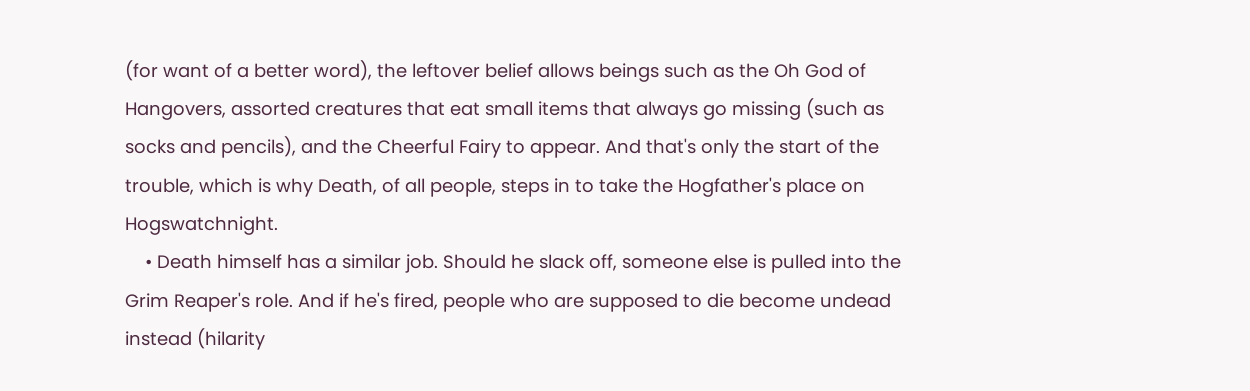(for want of a better word), the leftover belief allows beings such as the Oh God of Hangovers, assorted creatures that eat small items that always go missing (such as socks and pencils), and the Cheerful Fairy to appear. And that's only the start of the trouble, which is why Death, of all people, steps in to take the Hogfather's place on Hogswatchnight.
    • Death himself has a similar job. Should he slack off, someone else is pulled into the Grim Reaper's role. And if he's fired, people who are supposed to die become undead instead (hilarity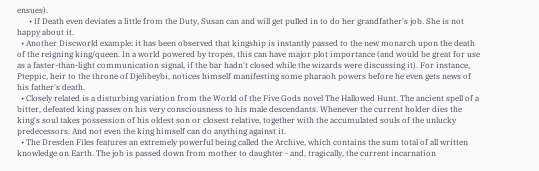ensues).
      • If Death even deviates a little from the Duty, Susan can and will get pulled in to do her grandfather's job. She is not happy about it.
  • Another Discworld example: it has been observed that kingship is instantly passed to the new monarch upon the death of the reigning king/queen. In a world powered by tropes, this can have major plot importance (and would be great for use as a faster-than-light communication signal, if the bar hadn't closed while the wizards were discussing it). For instance, Pteppic, heir to the throne of Djelibeybi, notices himself manifesting some pharaoh powers before he even gets news of his father's death.
  • Closely related is a disturbing variation from the World of the Five Gods novel The Hallowed Hunt. The ancient spell of a bitter, defeated king passes on his very consciousness to his male descendants. Whenever the current holder dies the king's soul takes possession of his oldest son or closest relative, together with the accumulated souls of the unlucky predecessors. And not even the king himself can do anything against it.
  • The Dresden Files features an extremely powerful being called the Archive, which contains the sum total of all written knowledge on Earth. The job is passed down from mother to daughter - and, tragically, the current incarnation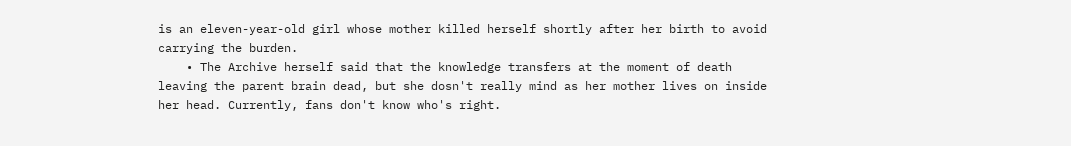is an eleven-year-old girl whose mother killed herself shortly after her birth to avoid carrying the burden.
    • The Archive herself said that the knowledge transfers at the moment of death leaving the parent brain dead, but she dosn't really mind as her mother lives on inside her head. Currently, fans don't know who's right.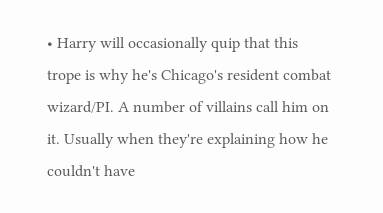• Harry will occasionally quip that this trope is why he's Chicago's resident combat wizard/PI. A number of villains call him on it. Usually when they're explaining how he couldn't have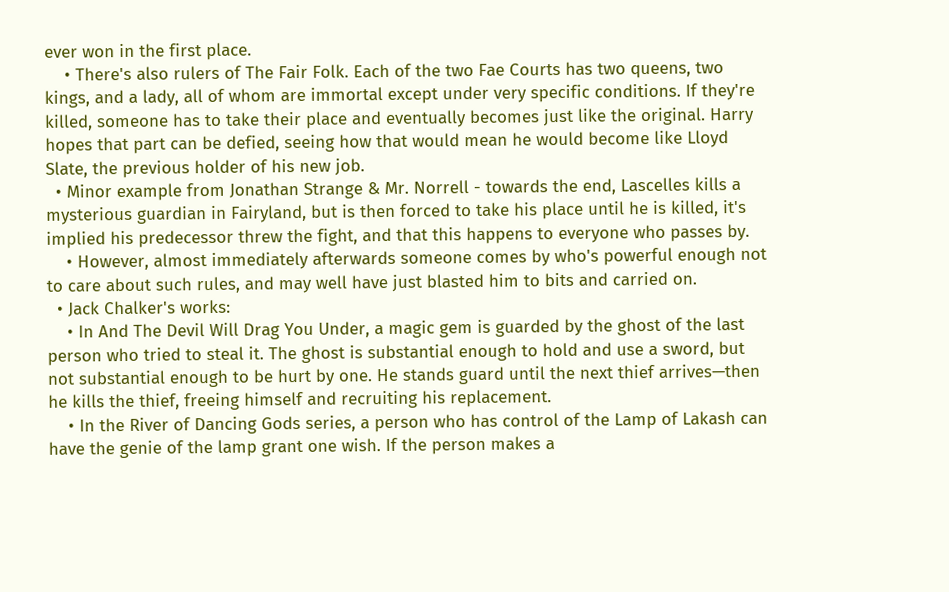ever won in the first place.
    • There's also rulers of The Fair Folk. Each of the two Fae Courts has two queens, two kings, and a lady, all of whom are immortal except under very specific conditions. If they're killed, someone has to take their place and eventually becomes just like the original. Harry hopes that part can be defied, seeing how that would mean he would become like Lloyd Slate, the previous holder of his new job.
  • Minor example from Jonathan Strange & Mr. Norrell - towards the end, Lascelles kills a mysterious guardian in Fairyland, but is then forced to take his place until he is killed, it's implied his predecessor threw the fight, and that this happens to everyone who passes by.
    • However, almost immediately afterwards someone comes by who's powerful enough not to care about such rules, and may well have just blasted him to bits and carried on.
  • Jack Chalker's works:
    • In And The Devil Will Drag You Under, a magic gem is guarded by the ghost of the last person who tried to steal it. The ghost is substantial enough to hold and use a sword, but not substantial enough to be hurt by one. He stands guard until the next thief arrives—then he kills the thief, freeing himself and recruiting his replacement.
    • In the River of Dancing Gods series, a person who has control of the Lamp of Lakash can have the genie of the lamp grant one wish. If the person makes a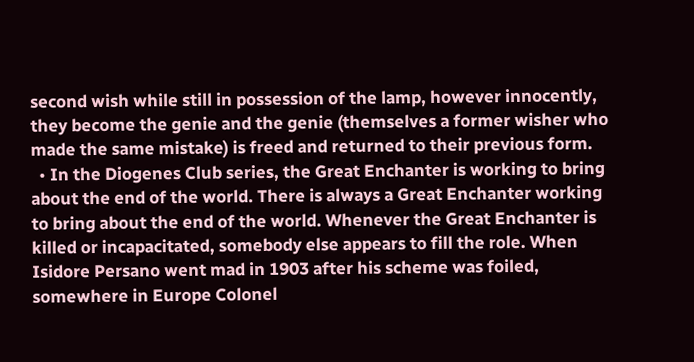second wish while still in possession of the lamp, however innocently, they become the genie and the genie (themselves a former wisher who made the same mistake) is freed and returned to their previous form.
  • In the Diogenes Club series, the Great Enchanter is working to bring about the end of the world. There is always a Great Enchanter working to bring about the end of the world. Whenever the Great Enchanter is killed or incapacitated, somebody else appears to fill the role. When Isidore Persano went mad in 1903 after his scheme was foiled, somewhere in Europe Colonel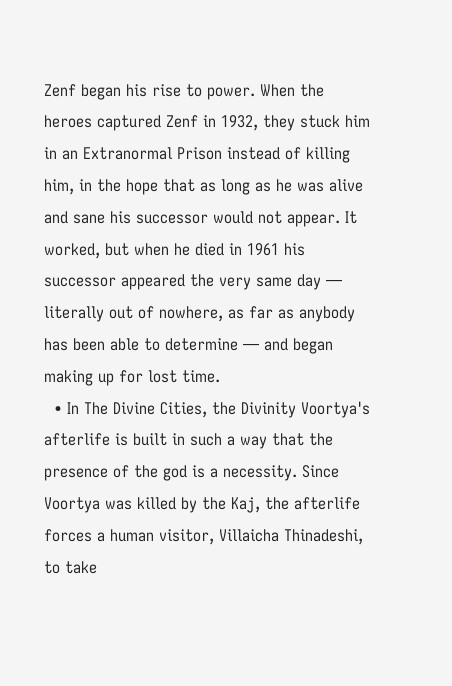Zenf began his rise to power. When the heroes captured Zenf in 1932, they stuck him in an Extranormal Prison instead of killing him, in the hope that as long as he was alive and sane his successor would not appear. It worked, but when he died in 1961 his successor appeared the very same day — literally out of nowhere, as far as anybody has been able to determine — and began making up for lost time.
  • In The Divine Cities, the Divinity Voortya's afterlife is built in such a way that the presence of the god is a necessity. Since Voortya was killed by the Kaj, the afterlife forces a human visitor, Villaicha Thinadeshi, to take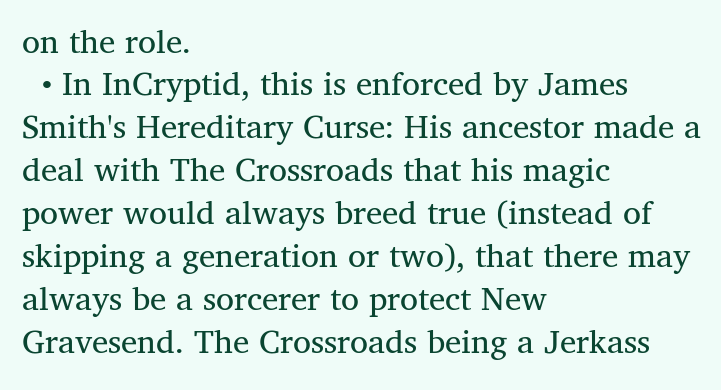on the role.
  • In InCryptid, this is enforced by James Smith's Hereditary Curse: His ancestor made a deal with The Crossroads that his magic power would always breed true (instead of skipping a generation or two), that there may always be a sorcerer to protect New Gravesend. The Crossroads being a Jerkass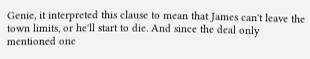Genie, it interpreted this clause to mean that James can't leave the town limits, or he'll start to die. And since the deal only mentioned one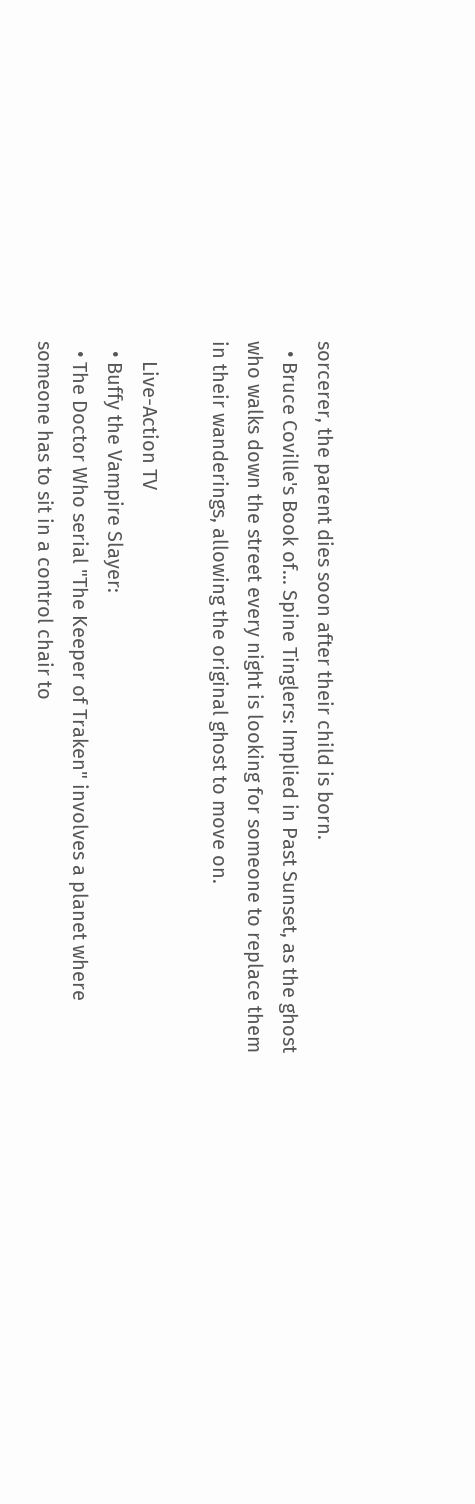sorcerer, the parent dies soon after their child is born.
  • Bruce Coville's Book of... Spine Tinglers: Implied in Past Sunset, as the ghost who walks down the street every night is looking for someone to replace them in their wanderings, allowing the original ghost to move on.

    Live-Action TV
  • Buffy the Vampire Slayer:
  • The Doctor Who serial "The Keeper of Traken" involves a planet where someone has to sit in a control chair to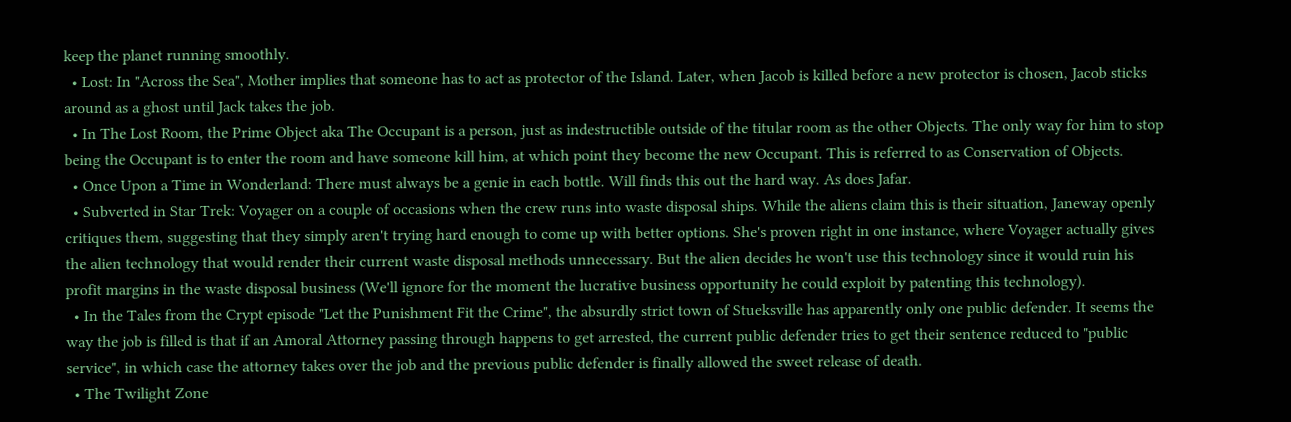keep the planet running smoothly.
  • Lost: In "Across the Sea", Mother implies that someone has to act as protector of the Island. Later, when Jacob is killed before a new protector is chosen, Jacob sticks around as a ghost until Jack takes the job.
  • In The Lost Room, the Prime Object aka The Occupant is a person, just as indestructible outside of the titular room as the other Objects. The only way for him to stop being the Occupant is to enter the room and have someone kill him, at which point they become the new Occupant. This is referred to as Conservation of Objects.
  • Once Upon a Time in Wonderland: There must always be a genie in each bottle. Will finds this out the hard way. As does Jafar.
  • Subverted in Star Trek: Voyager on a couple of occasions when the crew runs into waste disposal ships. While the aliens claim this is their situation, Janeway openly critiques them, suggesting that they simply aren't trying hard enough to come up with better options. She's proven right in one instance, where Voyager actually gives the alien technology that would render their current waste disposal methods unnecessary. But the alien decides he won't use this technology since it would ruin his profit margins in the waste disposal business (We'll ignore for the moment the lucrative business opportunity he could exploit by patenting this technology).
  • In the Tales from the Crypt episode "Let the Punishment Fit the Crime", the absurdly strict town of Stueksville has apparently only one public defender. It seems the way the job is filled is that if an Amoral Attorney passing through happens to get arrested, the current public defender tries to get their sentence reduced to "public service", in which case the attorney takes over the job and the previous public defender is finally allowed the sweet release of death.
  • The Twilight Zone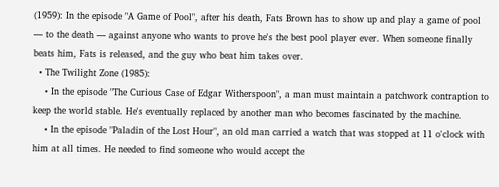(1959): In the episode "A Game of Pool", after his death, Fats Brown has to show up and play a game of pool — to the death — against anyone who wants to prove he's the best pool player ever. When someone finally beats him, Fats is released, and the guy who beat him takes over.
  • The Twilight Zone (1985):
    • In the episode "The Curious Case of Edgar Witherspoon", a man must maintain a patchwork contraption to keep the world stable. He's eventually replaced by another man who becomes fascinated by the machine.
    • In the episode "Paladin of the Lost Hour", an old man carried a watch that was stopped at 11 o'clock with him at all times. He needed to find someone who would accept the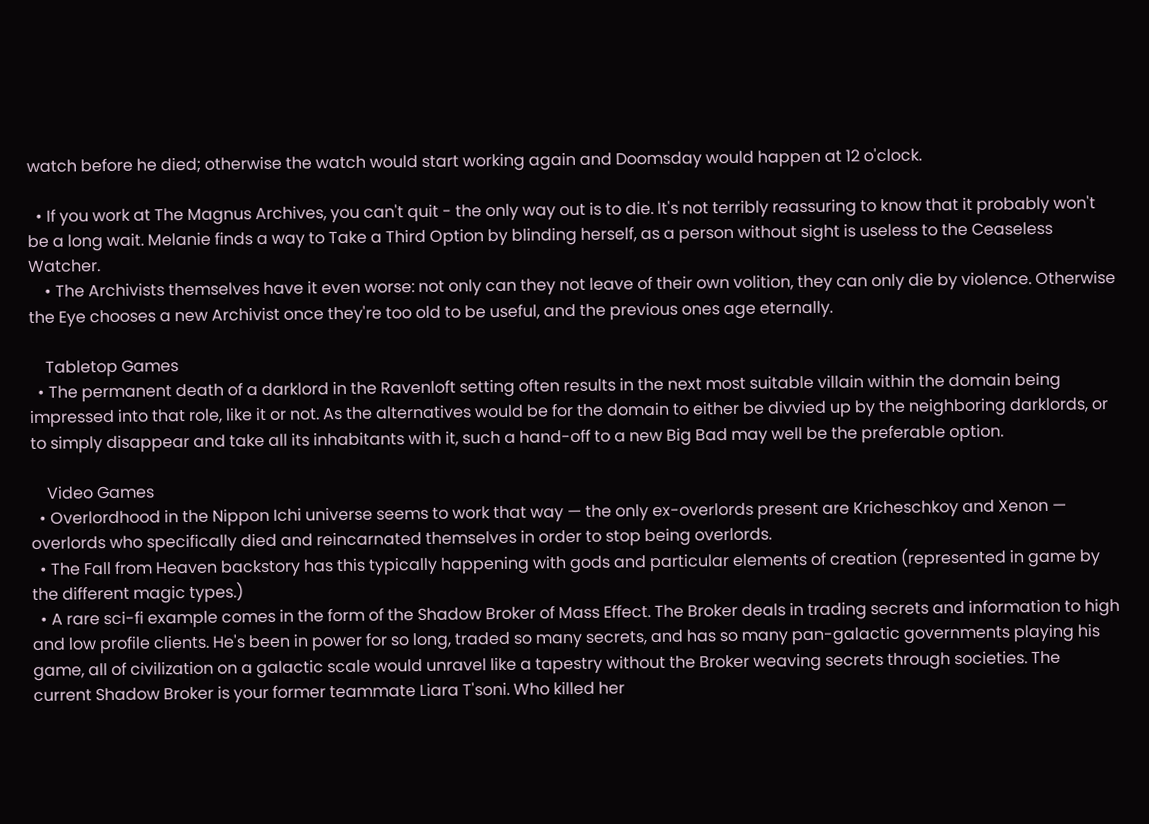watch before he died; otherwise the watch would start working again and Doomsday would happen at 12 o'clock.

  • If you work at The Magnus Archives, you can't quit - the only way out is to die. It's not terribly reassuring to know that it probably won't be a long wait. Melanie finds a way to Take a Third Option by blinding herself, as a person without sight is useless to the Ceaseless Watcher.
    • The Archivists themselves have it even worse: not only can they not leave of their own volition, they can only die by violence. Otherwise the Eye chooses a new Archivist once they're too old to be useful, and the previous ones age eternally.

    Tabletop Games
  • The permanent death of a darklord in the Ravenloft setting often results in the next most suitable villain within the domain being impressed into that role, like it or not. As the alternatives would be for the domain to either be divvied up by the neighboring darklords, or to simply disappear and take all its inhabitants with it, such a hand-off to a new Big Bad may well be the preferable option.

    Video Games
  • Overlordhood in the Nippon Ichi universe seems to work that way — the only ex-overlords present are Kricheschkoy and Xenon — overlords who specifically died and reincarnated themselves in order to stop being overlords.
  • The Fall from Heaven backstory has this typically happening with gods and particular elements of creation (represented in game by the different magic types.)
  • A rare sci-fi example comes in the form of the Shadow Broker of Mass Effect. The Broker deals in trading secrets and information to high and low profile clients. He's been in power for so long, traded so many secrets, and has so many pan-galactic governments playing his game, all of civilization on a galactic scale would unravel like a tapestry without the Broker weaving secrets through societies. The current Shadow Broker is your former teammate Liara T'soni. Who killed her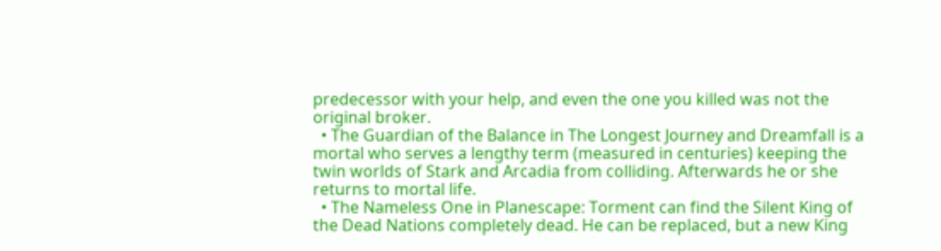predecessor with your help, and even the one you killed was not the original broker.
  • The Guardian of the Balance in The Longest Journey and Dreamfall is a mortal who serves a lengthy term (measured in centuries) keeping the twin worlds of Stark and Arcadia from colliding. Afterwards he or she returns to mortal life.
  • The Nameless One in Planescape: Torment can find the Silent King of the Dead Nations completely dead. He can be replaced, but a new King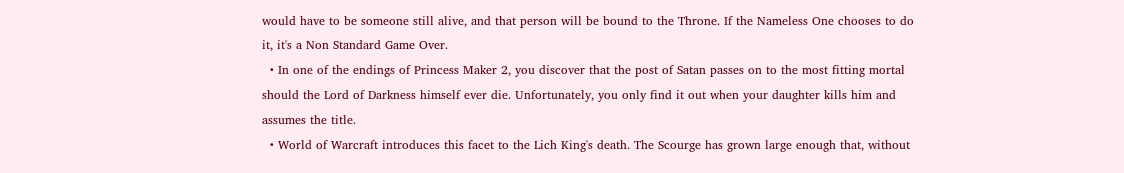would have to be someone still alive, and that person will be bound to the Throne. If the Nameless One chooses to do it, it's a Non Standard Game Over.
  • In one of the endings of Princess Maker 2, you discover that the post of Satan passes on to the most fitting mortal should the Lord of Darkness himself ever die. Unfortunately, you only find it out when your daughter kills him and assumes the title.
  • World of Warcraft introduces this facet to the Lich King's death. The Scourge has grown large enough that, without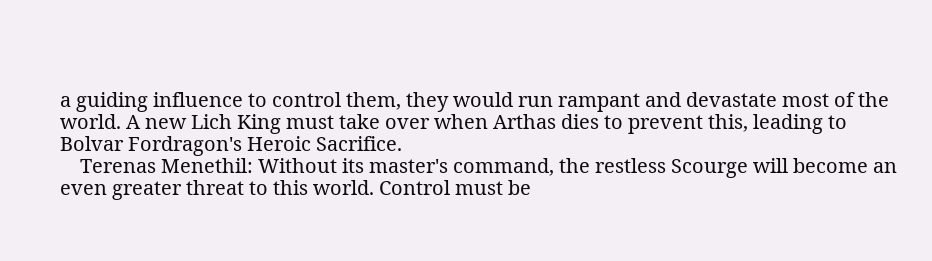a guiding influence to control them, they would run rampant and devastate most of the world. A new Lich King must take over when Arthas dies to prevent this, leading to Bolvar Fordragon's Heroic Sacrifice.
    Terenas Menethil: Without its master's command, the restless Scourge will become an even greater threat to this world. Control must be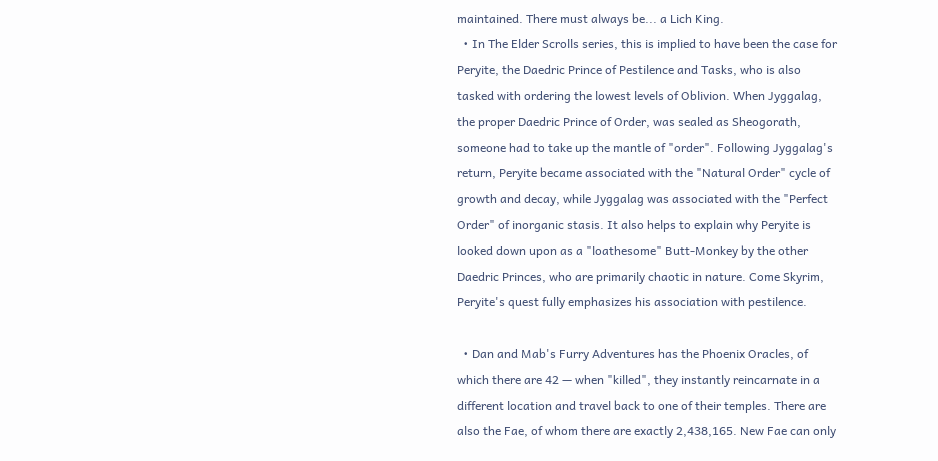maintained. There must always be... a Lich King.
  • In The Elder Scrolls series, this is implied to have been the case for Peryite, the Daedric Prince of Pestilence and Tasks, who is also tasked with ordering the lowest levels of Oblivion. When Jyggalag, the proper Daedric Prince of Order, was sealed as Sheogorath, someone had to take up the mantle of "order". Following Jyggalag's return, Peryite became associated with the "Natural Order" cycle of growth and decay, while Jyggalag was associated with the "Perfect Order" of inorganic stasis. It also helps to explain why Peryite is looked down upon as a "loathesome" Butt-Monkey by the other Daedric Princes, who are primarily chaotic in nature. Come Skyrim, Peryite's quest fully emphasizes his association with pestilence.

  • Dan and Mab's Furry Adventures has the Phoenix Oracles, of which there are 42 — when "killed", they instantly reincarnate in a different location and travel back to one of their temples. There are also the Fae, of whom there are exactly 2,438,165. New Fae can only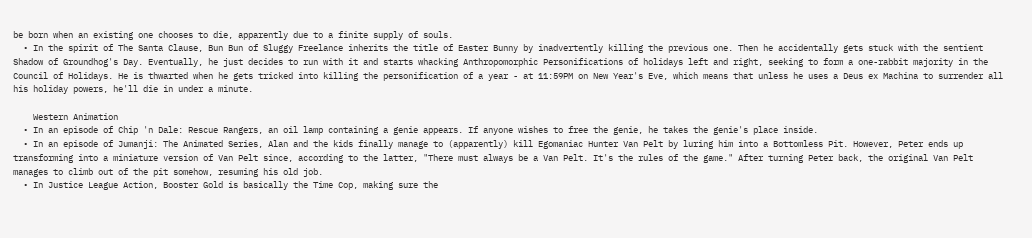be born when an existing one chooses to die, apparently due to a finite supply of souls.
  • In the spirit of The Santa Clause, Bun Bun of Sluggy Freelance inherits the title of Easter Bunny by inadvertently killing the previous one. Then he accidentally gets stuck with the sentient Shadow of Groundhog's Day. Eventually, he just decides to run with it and starts whacking Anthropomorphic Personifications of holidays left and right, seeking to form a one-rabbit majority in the Council of Holidays. He is thwarted when he gets tricked into killing the personification of a year - at 11:59PM on New Year's Eve, which means that unless he uses a Deus ex Machina to surrender all his holiday powers, he'll die in under a minute.

    Western Animation
  • In an episode of Chip 'n Dale: Rescue Rangers, an oil lamp containing a genie appears. If anyone wishes to free the genie, he takes the genie's place inside.
  • In an episode of Jumanji: The Animated Series, Alan and the kids finally manage to (apparently) kill Egomaniac Hunter Van Pelt by luring him into a Bottomless Pit. However, Peter ends up transforming into a miniature version of Van Pelt since, according to the latter, "There must always be a Van Pelt. It's the rules of the game." After turning Peter back, the original Van Pelt manages to climb out of the pit somehow, resuming his old job.
  • In Justice League Action, Booster Gold is basically the Time Cop, making sure the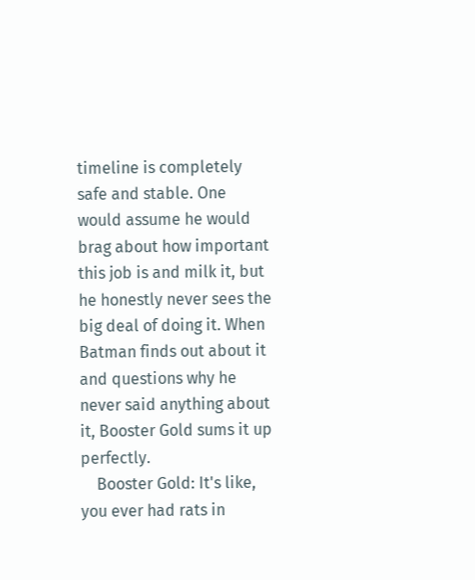timeline is completely safe and stable. One would assume he would brag about how important this job is and milk it, but he honestly never sees the big deal of doing it. When Batman finds out about it and questions why he never said anything about it, Booster Gold sums it up perfectly.
    Booster Gold: It's like, you ever had rats in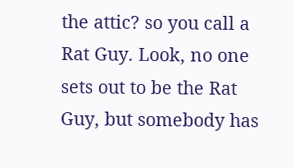the attic? so you call a Rat Guy. Look, no one sets out to be the Rat Guy, but somebody has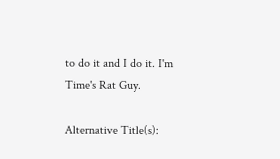to do it and I do it. I'm Time's Rat Guy.

Alternative Title(s):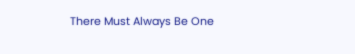There Must Always Be One